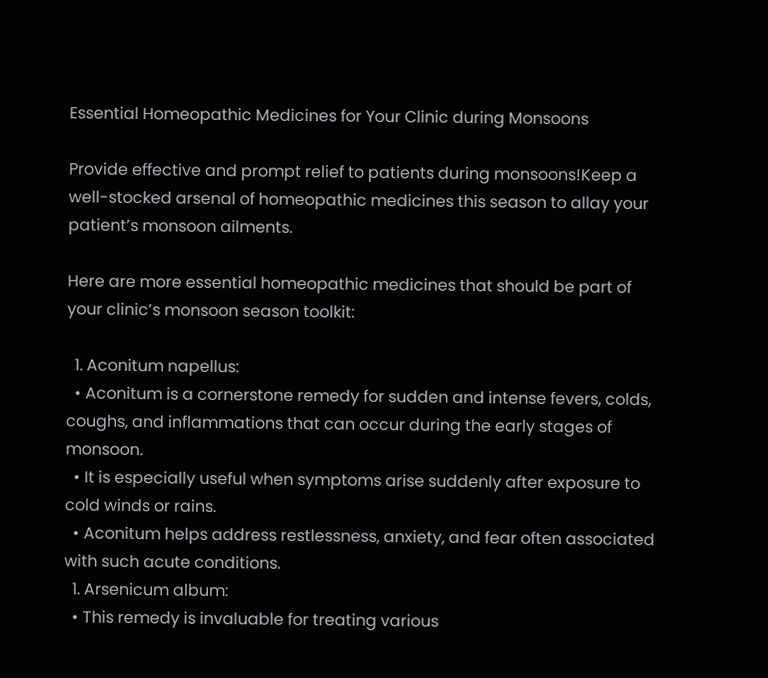Essential Homeopathic Medicines for Your Clinic during Monsoons

Provide effective and prompt relief to patients during monsoons!Keep a well-stocked arsenal of homeopathic medicines this season to allay your patient’s monsoon ailments.

Here are more essential homeopathic medicines that should be part of your clinic’s monsoon season toolkit:

  1. Aconitum napellus:
  • Aconitum is a cornerstone remedy for sudden and intense fevers, colds, coughs, and inflammations that can occur during the early stages of monsoon.
  • It is especially useful when symptoms arise suddenly after exposure to cold winds or rains.
  • Aconitum helps address restlessness, anxiety, and fear often associated with such acute conditions.
  1. Arsenicum album:
  • This remedy is invaluable for treating various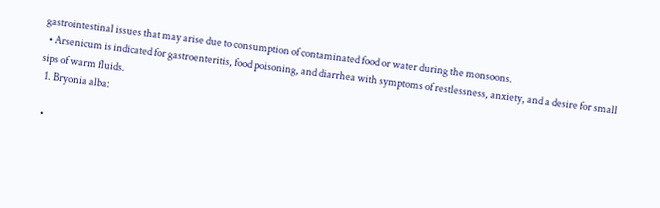gastrointestinal issues that may arise due to consumption of contaminated food or water during the monsoons.
  • Arsenicum is indicated for gastroenteritis, food poisoning, and diarrhea with symptoms of restlessness, anxiety, and a desire for small sips of warm fluids.
  1. Bryonia alba:

  •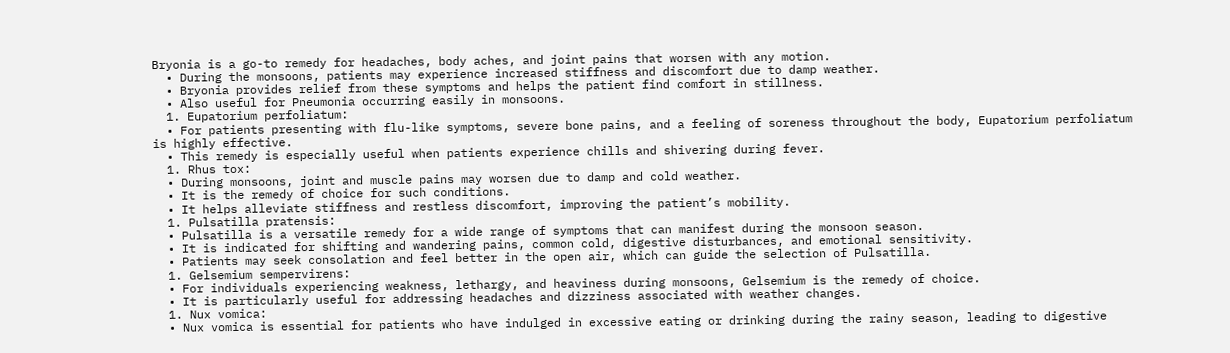Bryonia is a go-to remedy for headaches, body aches, and joint pains that worsen with any motion.
  • During the monsoons, patients may experience increased stiffness and discomfort due to damp weather.
  • Bryonia provides relief from these symptoms and helps the patient find comfort in stillness.
  • Also useful for Pneumonia occurring easily in monsoons.
  1. Eupatorium perfoliatum:
  • For patients presenting with flu-like symptoms, severe bone pains, and a feeling of soreness throughout the body, Eupatorium perfoliatum is highly effective.
  • This remedy is especially useful when patients experience chills and shivering during fever.
  1. Rhus tox:
  • During monsoons, joint and muscle pains may worsen due to damp and cold weather.
  • It is the remedy of choice for such conditions.
  • It helps alleviate stiffness and restless discomfort, improving the patient’s mobility.
  1. Pulsatilla pratensis:
  • Pulsatilla is a versatile remedy for a wide range of symptoms that can manifest during the monsoon season.
  • It is indicated for shifting and wandering pains, common cold, digestive disturbances, and emotional sensitivity.
  • Patients may seek consolation and feel better in the open air, which can guide the selection of Pulsatilla.
  1. Gelsemium sempervirens:
  • For individuals experiencing weakness, lethargy, and heaviness during monsoons, Gelsemium is the remedy of choice.
  • It is particularly useful for addressing headaches and dizziness associated with weather changes.
  1. Nux vomica:
  • Nux vomica is essential for patients who have indulged in excessive eating or drinking during the rainy season, leading to digestive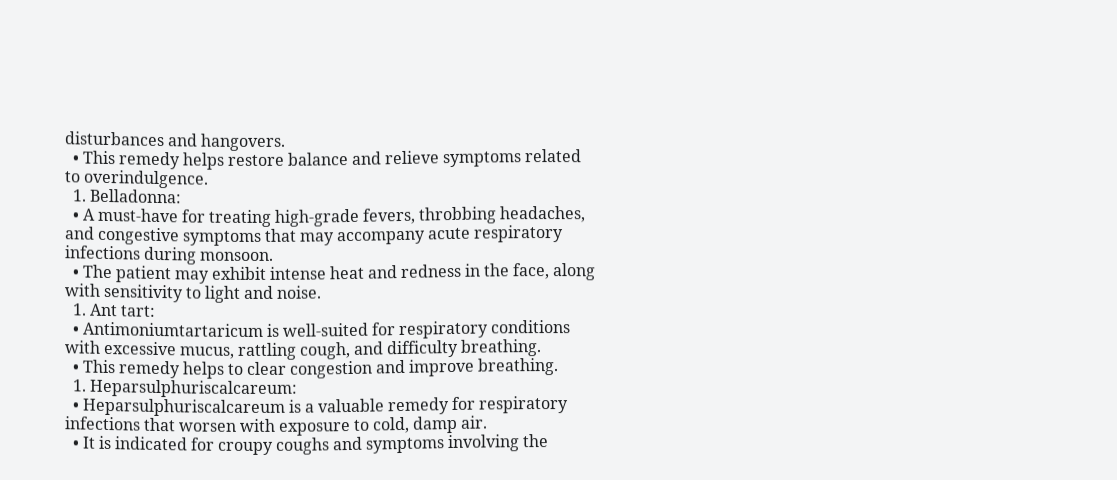disturbances and hangovers.
  • This remedy helps restore balance and relieve symptoms related to overindulgence.
  1. Belladonna:
  • A must-have for treating high-grade fevers, throbbing headaches, and congestive symptoms that may accompany acute respiratory infections during monsoon.
  • The patient may exhibit intense heat and redness in the face, along with sensitivity to light and noise.
  1. Ant tart:
  • Antimoniumtartaricum is well-suited for respiratory conditions with excessive mucus, rattling cough, and difficulty breathing.
  • This remedy helps to clear congestion and improve breathing.
  1. Heparsulphuriscalcareum:
  • Heparsulphuriscalcareum is a valuable remedy for respiratory infections that worsen with exposure to cold, damp air.
  • It is indicated for croupy coughs and symptoms involving the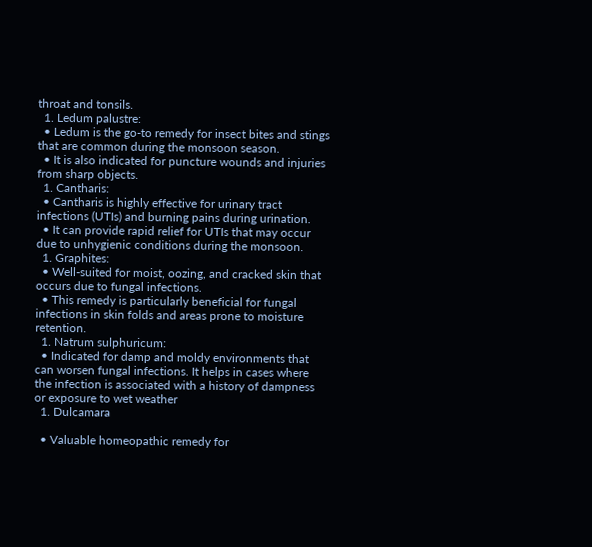throat and tonsils.
  1. Ledum palustre:
  • Ledum is the go-to remedy for insect bites and stings that are common during the monsoon season.
  • It is also indicated for puncture wounds and injuries from sharp objects.
  1. Cantharis:
  • Cantharis is highly effective for urinary tract infections (UTIs) and burning pains during urination.
  • It can provide rapid relief for UTIs that may occur due to unhygienic conditions during the monsoon.
  1. Graphites:
  • Well-suited for moist, oozing, and cracked skin that occurs due to fungal infections.
  • This remedy is particularly beneficial for fungal infections in skin folds and areas prone to moisture retention.
  1. Natrum sulphuricum:
  • Indicated for damp and moldy environments that can worsen fungal infections. It helps in cases where the infection is associated with a history of dampness or exposure to wet weather
  1. Dulcamara

  • Valuable homeopathic remedy for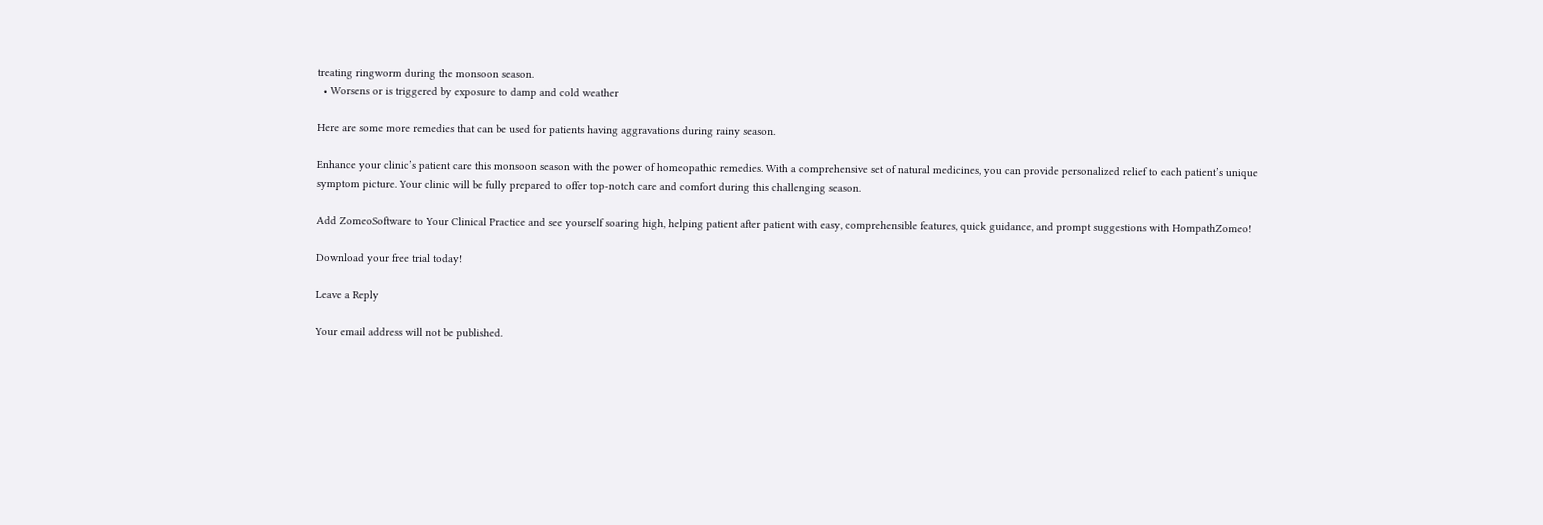treating ringworm during the monsoon season.
  • Worsens or is triggered by exposure to damp and cold weather

Here are some more remedies that can be used for patients having aggravations during rainy season.

Enhance your clinic’s patient care this monsoon season with the power of homeopathic remedies. With a comprehensive set of natural medicines, you can provide personalized relief to each patient’s unique symptom picture. Your clinic will be fully prepared to offer top-notch care and comfort during this challenging season.

Add ZomeoSoftware to Your Clinical Practice and see yourself soaring high, helping patient after patient with easy, comprehensible features, quick guidance, and prompt suggestions with HompathZomeo!

Download your free trial today!

Leave a Reply

Your email address will not be published.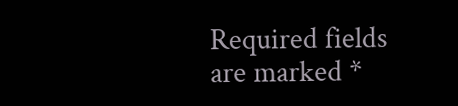Required fields are marked *